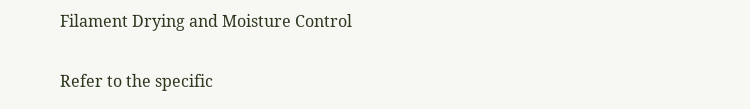Filament Drying and Moisture Control

Refer to the specific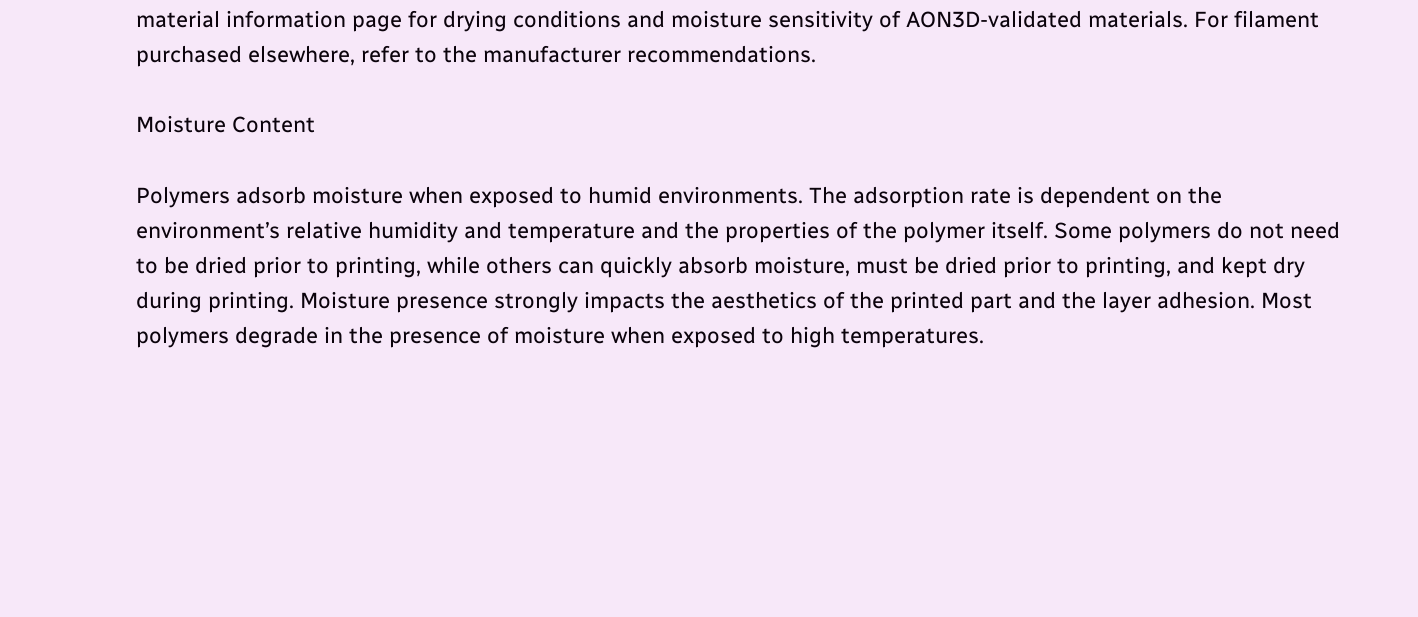material information page for drying conditions and moisture sensitivity of AON3D-validated materials. For filament purchased elsewhere, refer to the manufacturer recommendations.

Moisture Content

Polymers adsorb moisture when exposed to humid environments. The adsorption rate is dependent on the environment’s relative humidity and temperature and the properties of the polymer itself. Some polymers do not need to be dried prior to printing, while others can quickly absorb moisture, must be dried prior to printing, and kept dry during printing. Moisture presence strongly impacts the aesthetics of the printed part and the layer adhesion. Most polymers degrade in the presence of moisture when exposed to high temperatures.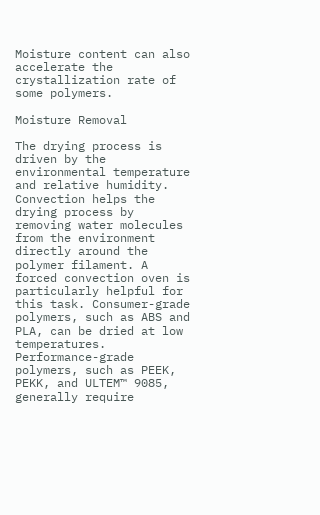Moisture content can also accelerate the crystallization rate of some polymers.

Moisture Removal

The drying process is driven by the environmental temperature and relative humidity. Convection helps the drying process by removing water molecules from the environment directly around the polymer filament. A forced convection oven is particularly helpful for this task. Consumer-grade polymers, such as ABS and PLA, can be dried at low temperatures. Performance-grade polymers, such as PEEK, PEKK, and ULTEM™ 9085, generally require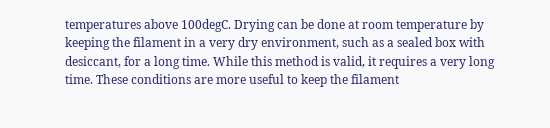temperatures above 100degC. Drying can be done at room temperature by keeping the filament in a very dry environment, such as a sealed box with desiccant, for a long time. While this method is valid, it requires a very long time. These conditions are more useful to keep the filament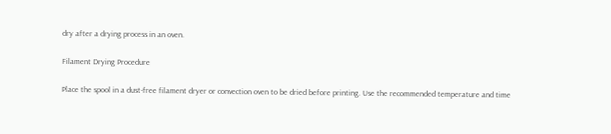dry after a drying process in an oven.

Filament Drying Procedure

Place the spool in a dust-free filament dryer or convection oven to be dried before printing. Use the recommended temperature and time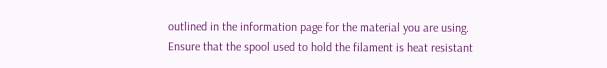outlined in the information page for the material you are using. Ensure that the spool used to hold the filament is heat resistant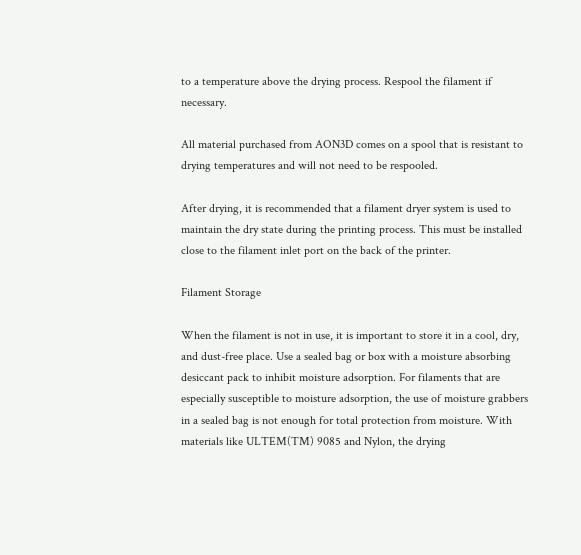to a temperature above the drying process. Respool the filament if necessary.

All material purchased from AON3D comes on a spool that is resistant to drying temperatures and will not need to be respooled.

After drying, it is recommended that a filament dryer system is used to maintain the dry state during the printing process. This must be installed close to the filament inlet port on the back of the printer.

Filament Storage

When the filament is not in use, it is important to store it in a cool, dry, and dust-free place. Use a sealed bag or box with a moisture absorbing desiccant pack to inhibit moisture adsorption. For filaments that are especially susceptible to moisture adsorption, the use of moisture grabbers in a sealed bag is not enough for total protection from moisture. With materials like ULTEM(TM) 9085 and Nylon, the drying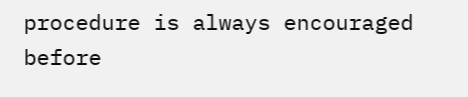procedure is always encouraged before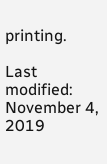printing.

Last modified: November 4, 2019